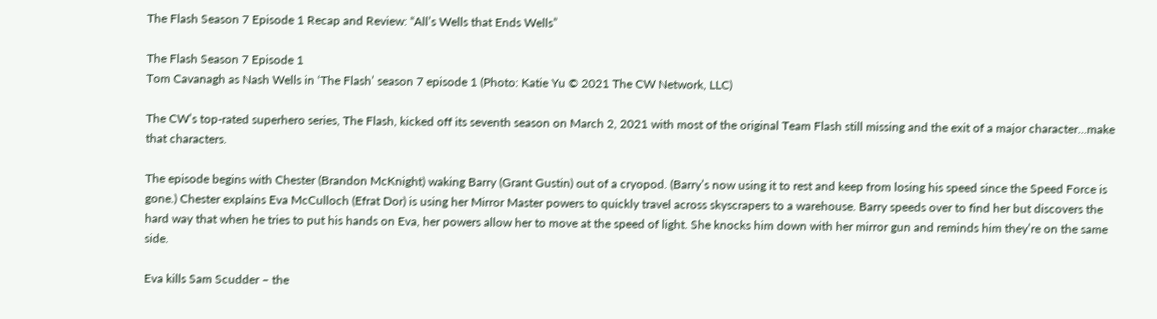The Flash Season 7 Episode 1 Recap and Review: “All’s Wells that Ends Wells”

The Flash Season 7 Episode 1
Tom Cavanagh as Nash Wells in ‘The Flash’ season 7 episode 1 (Photo: Katie Yu © 2021 The CW Network, LLC)

The CW’s top-rated superhero series, The Flash, kicked off its seventh season on March 2, 2021 with most of the original Team Flash still missing and the exit of a major character…make that characters.

The episode begins with Chester (Brandon McKnight) waking Barry (Grant Gustin) out of a cryopod. (Barry’s now using it to rest and keep from losing his speed since the Speed Force is gone.) Chester explains Eva McCulloch (Efrat Dor) is using her Mirror Master powers to quickly travel across skyscrapers to a warehouse. Barry speeds over to find her but discovers the hard way that when he tries to put his hands on Eva, her powers allow her to move at the speed of light. She knocks him down with her mirror gun and reminds him they’re on the same side.

Eva kills Sam Scudder – the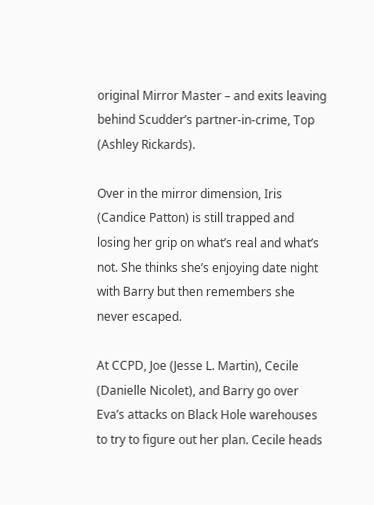original Mirror Master – and exits leaving behind Scudder’s partner-in-crime, Top (Ashley Rickards).

Over in the mirror dimension, Iris (Candice Patton) is still trapped and losing her grip on what’s real and what’s not. She thinks she’s enjoying date night with Barry but then remembers she never escaped.

At CCPD, Joe (Jesse L. Martin), Cecile (Danielle Nicolet), and Barry go over Eva’s attacks on Black Hole warehouses to try to figure out her plan. Cecile heads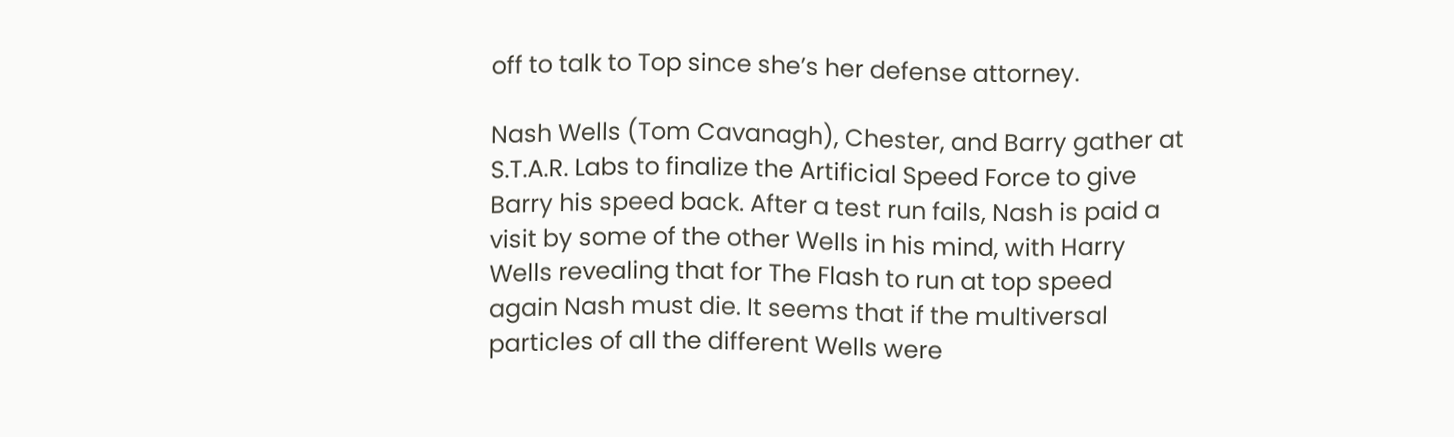off to talk to Top since she’s her defense attorney.

Nash Wells (Tom Cavanagh), Chester, and Barry gather at S.T.A.R. Labs to finalize the Artificial Speed Force to give Barry his speed back. After a test run fails, Nash is paid a visit by some of the other Wells in his mind, with Harry Wells revealing that for The Flash to run at top speed again Nash must die. It seems that if the multiversal particles of all the different Wells were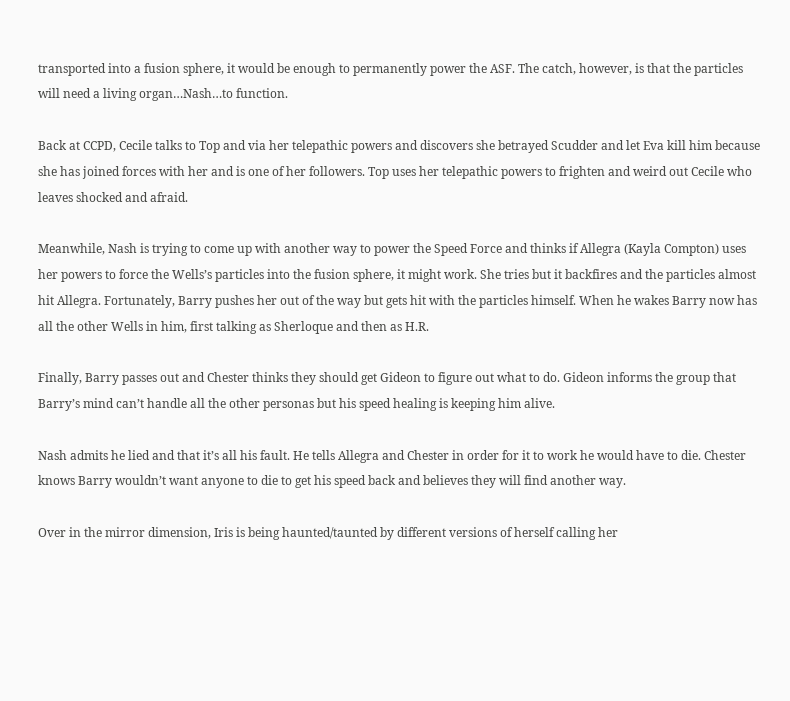transported into a fusion sphere, it would be enough to permanently power the ASF. The catch, however, is that the particles will need a living organ…Nash…to function.

Back at CCPD, Cecile talks to Top and via her telepathic powers and discovers she betrayed Scudder and let Eva kill him because she has joined forces with her and is one of her followers. Top uses her telepathic powers to frighten and weird out Cecile who leaves shocked and afraid.

Meanwhile, Nash is trying to come up with another way to power the Speed Force and thinks if Allegra (Kayla Compton) uses her powers to force the Wells’s particles into the fusion sphere, it might work. She tries but it backfires and the particles almost hit Allegra. Fortunately, Barry pushes her out of the way but gets hit with the particles himself. When he wakes Barry now has all the other Wells in him, first talking as Sherloque and then as H.R.

Finally, Barry passes out and Chester thinks they should get Gideon to figure out what to do. Gideon informs the group that Barry’s mind can’t handle all the other personas but his speed healing is keeping him alive.

Nash admits he lied and that it’s all his fault. He tells Allegra and Chester in order for it to work he would have to die. Chester knows Barry wouldn’t want anyone to die to get his speed back and believes they will find another way.

Over in the mirror dimension, Iris is being haunted/taunted by different versions of herself calling her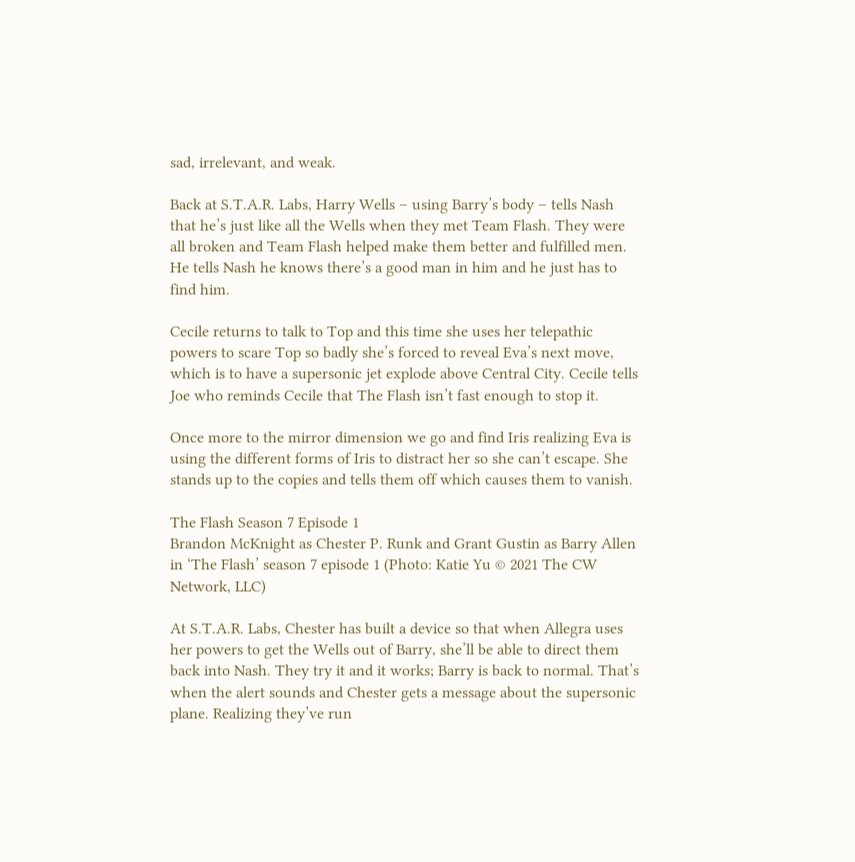sad, irrelevant, and weak.

Back at S.T.A.R. Labs, Harry Wells – using Barry’s body – tells Nash that he’s just like all the Wells when they met Team Flash. They were all broken and Team Flash helped make them better and fulfilled men. He tells Nash he knows there’s a good man in him and he just has to find him.

Cecile returns to talk to Top and this time she uses her telepathic powers to scare Top so badly she’s forced to reveal Eva’s next move, which is to have a supersonic jet explode above Central City. Cecile tells Joe who reminds Cecile that The Flash isn’t fast enough to stop it.

Once more to the mirror dimension we go and find Iris realizing Eva is using the different forms of Iris to distract her so she can’t escape. She stands up to the copies and tells them off which causes them to vanish.

The Flash Season 7 Episode 1
Brandon McKnight as Chester P. Runk and Grant Gustin as Barry Allen in ‘The Flash’ season 7 episode 1 (Photo: Katie Yu © 2021 The CW Network, LLC)

At S.T.A.R. Labs, Chester has built a device so that when Allegra uses her powers to get the Wells out of Barry, she’ll be able to direct them back into Nash. They try it and it works; Barry is back to normal. That’s when the alert sounds and Chester gets a message about the supersonic plane. Realizing they’ve run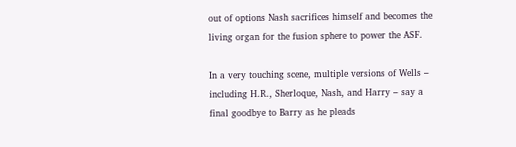out of options Nash sacrifices himself and becomes the living organ for the fusion sphere to power the ASF.

In a very touching scene, multiple versions of Wells – including H.R., Sherloque, Nash, and Harry – say a final goodbye to Barry as he pleads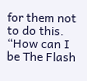for them not to do this. “How can I be The Flash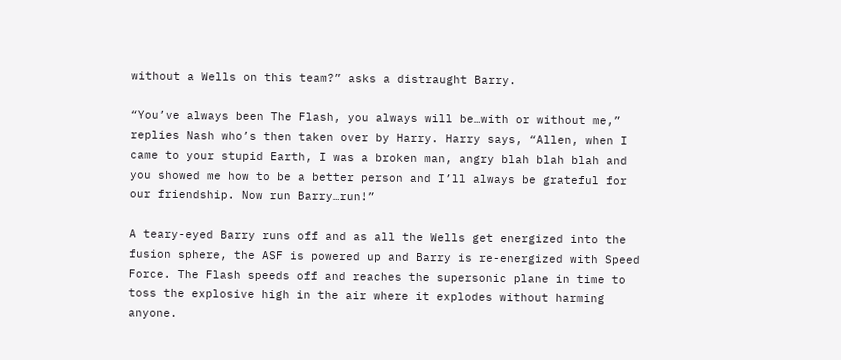without a Wells on this team?” asks a distraught Barry.

“You’ve always been The Flash, you always will be…with or without me,” replies Nash who’s then taken over by Harry. Harry says, “Allen, when I came to your stupid Earth, I was a broken man, angry blah blah blah and you showed me how to be a better person and I’ll always be grateful for our friendship. Now run Barry…run!”

A teary-eyed Barry runs off and as all the Wells get energized into the fusion sphere, the ASF is powered up and Barry is re-energized with Speed Force. The Flash speeds off and reaches the supersonic plane in time to toss the explosive high in the air where it explodes without harming anyone.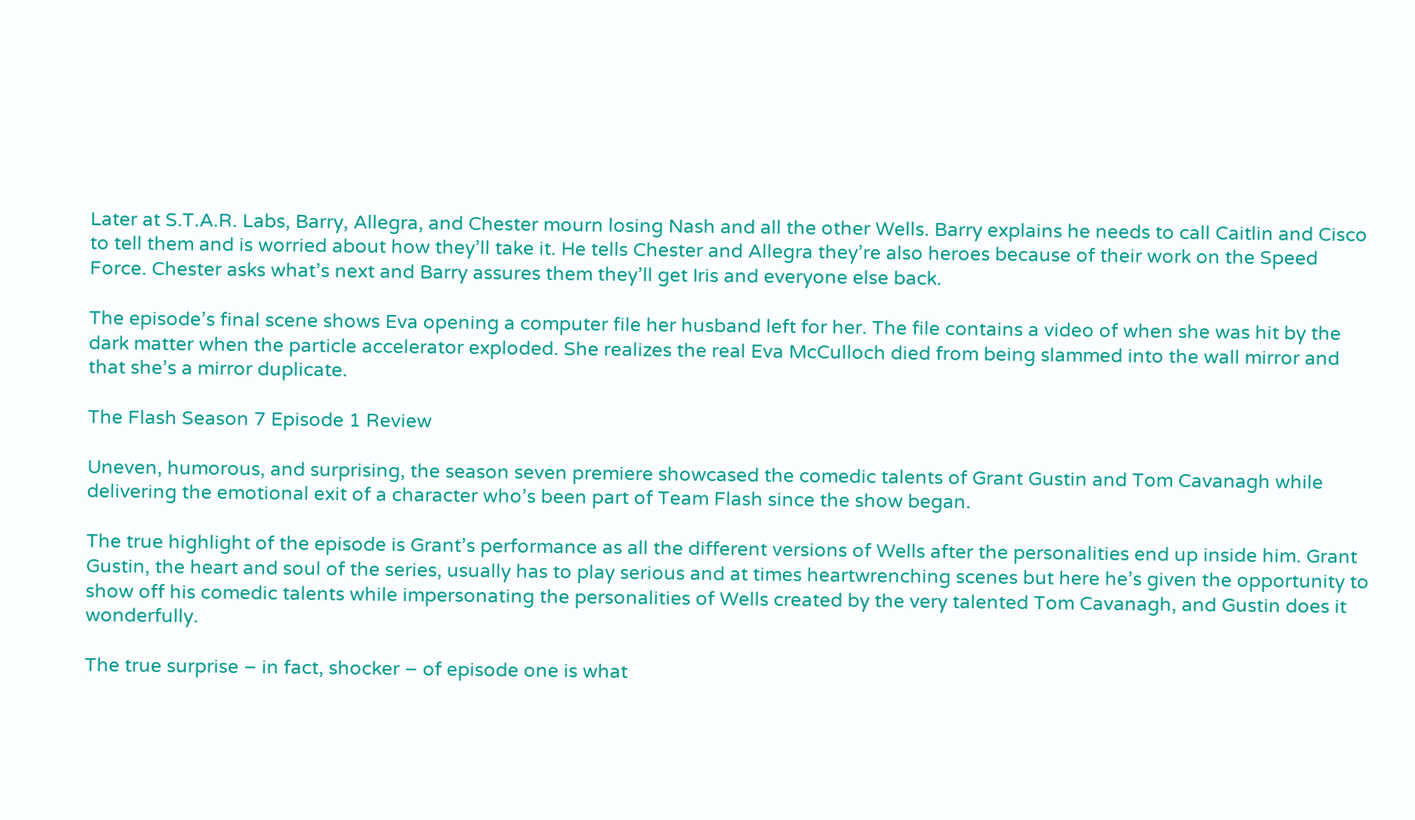Later at S.T.A.R. Labs, Barry, Allegra, and Chester mourn losing Nash and all the other Wells. Barry explains he needs to call Caitlin and Cisco to tell them and is worried about how they’ll take it. He tells Chester and Allegra they’re also heroes because of their work on the Speed Force. Chester asks what’s next and Barry assures them they’ll get Iris and everyone else back.

The episode’s final scene shows Eva opening a computer file her husband left for her. The file contains a video of when she was hit by the dark matter when the particle accelerator exploded. She realizes the real Eva McCulloch died from being slammed into the wall mirror and that she’s a mirror duplicate.

The Flash Season 7 Episode 1 Review

Uneven, humorous, and surprising, the season seven premiere showcased the comedic talents of Grant Gustin and Tom Cavanagh while delivering the emotional exit of a character who’s been part of Team Flash since the show began.

The true highlight of the episode is Grant’s performance as all the different versions of Wells after the personalities end up inside him. Grant Gustin, the heart and soul of the series, usually has to play serious and at times heartwrenching scenes but here he’s given the opportunity to show off his comedic talents while impersonating the personalities of Wells created by the very talented Tom Cavanagh, and Gustin does it wonderfully.

The true surprise – in fact, shocker – of episode one is what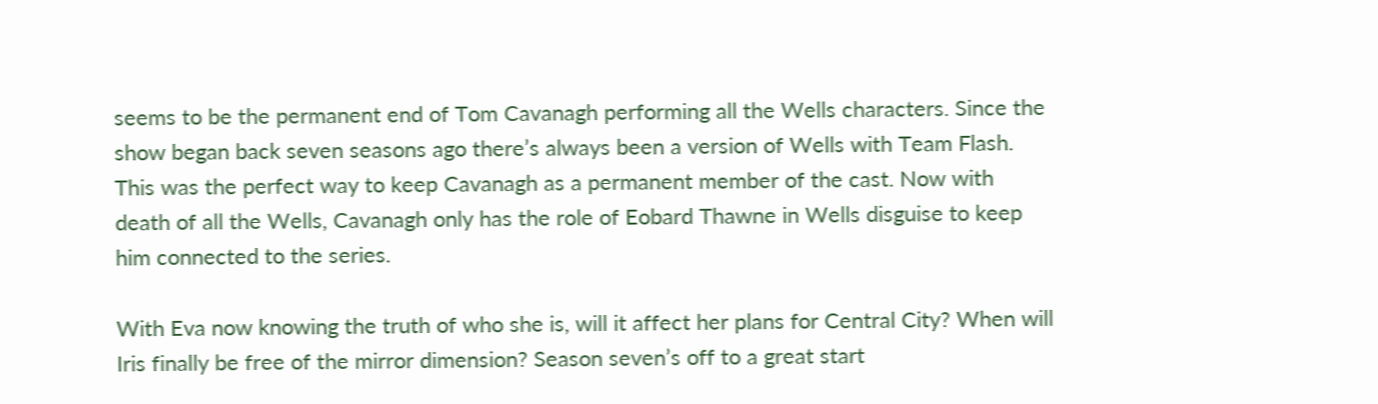seems to be the permanent end of Tom Cavanagh performing all the Wells characters. Since the show began back seven seasons ago there’s always been a version of Wells with Team Flash. This was the perfect way to keep Cavanagh as a permanent member of the cast. Now with death of all the Wells, Cavanagh only has the role of Eobard Thawne in Wells disguise to keep him connected to the series.

With Eva now knowing the truth of who she is, will it affect her plans for Central City? When will Iris finally be free of the mirror dimension? Season seven’s off to a great start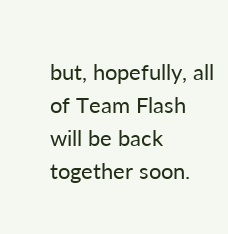but, hopefully, all of Team Flash will be back together soon.